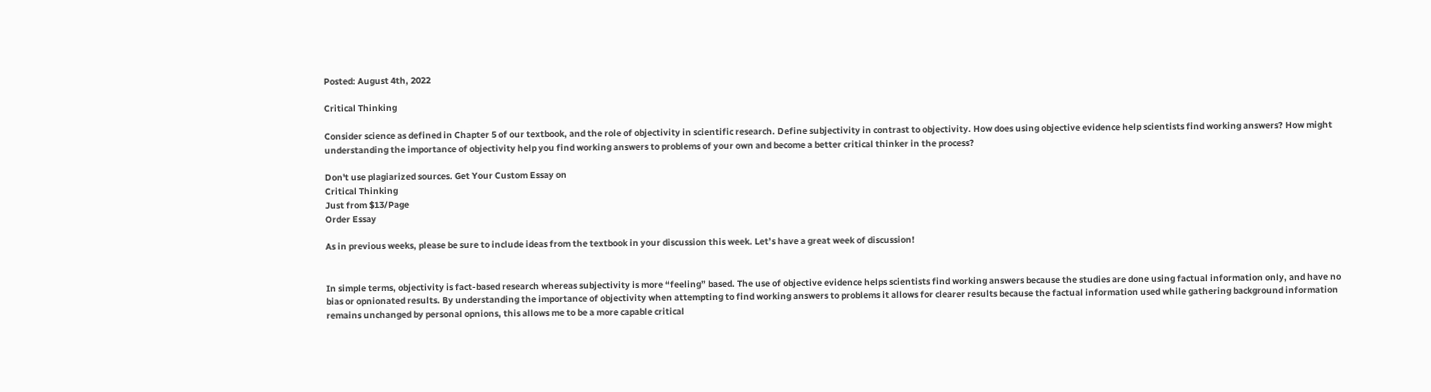Posted: August 4th, 2022

Critical Thinking

Consider science as defined in Chapter 5 of our textbook, and the role of objectivity in scientific research. Define subjectivity in contrast to objectivity. How does using objective evidence help scientists find working answers? How might understanding the importance of objectivity help you find working answers to problems of your own and become a better critical thinker in the process?

Don't use plagiarized sources. Get Your Custom Essay on
Critical Thinking
Just from $13/Page
Order Essay

As in previous weeks, please be sure to include ideas from the textbook in your discussion this week. Let’s have a great week of discussion!


In simple terms, objectivity is fact-based research whereas subjectivity is more “feeling” based. The use of objective evidence helps scientists find working answers because the studies are done using factual information only, and have no bias or opnionated results. By understanding the importance of objectivity when attempting to find working answers to problems it allows for clearer results because the factual information used while gathering background information remains unchanged by personal opnions, this allows me to be a more capable critical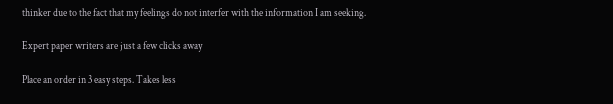thinker due to the fact that my feelings do not interfer with the information I am seeking.

Expert paper writers are just a few clicks away

Place an order in 3 easy steps. Takes less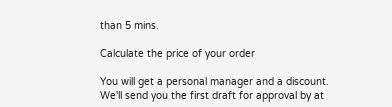than 5 mins.

Calculate the price of your order

You will get a personal manager and a discount.
We'll send you the first draft for approval by at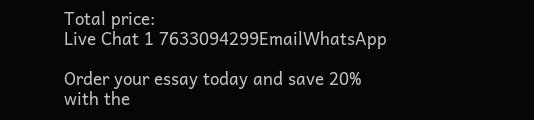Total price:
Live Chat 1 7633094299EmailWhatsApp

Order your essay today and save 20% with the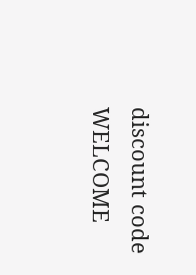discount code WELCOME